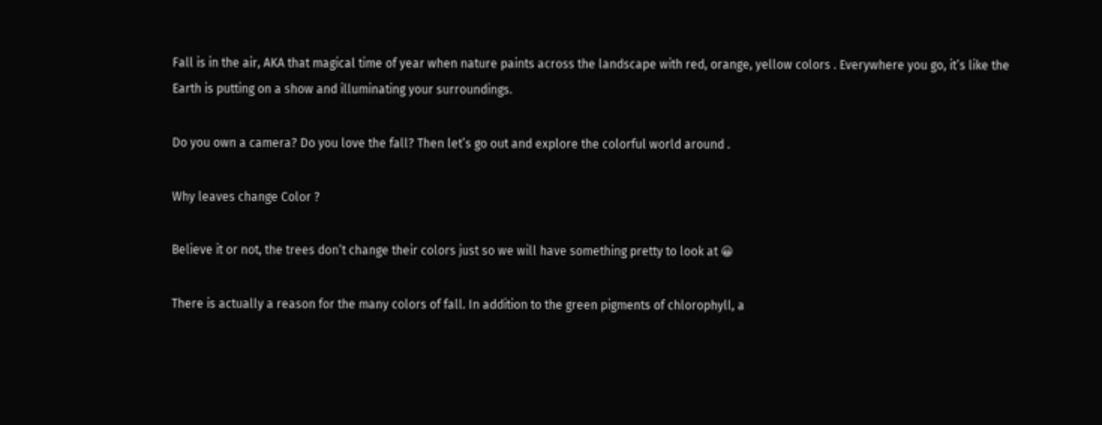Fall is in the air, AKA that magical time of year when nature paints across the landscape with red, orange, yellow colors . Everywhere you go, it’s like the Earth is putting on a show and illuminating your surroundings.

Do you own a camera? Do you love the fall? Then let’s go out and explore the colorful world around .

Why leaves change Color ?

Believe it or not, the trees don’t change their colors just so we will have something pretty to look at 😀

There is actually a reason for the many colors of fall. In addition to the green pigments of chlorophyll, a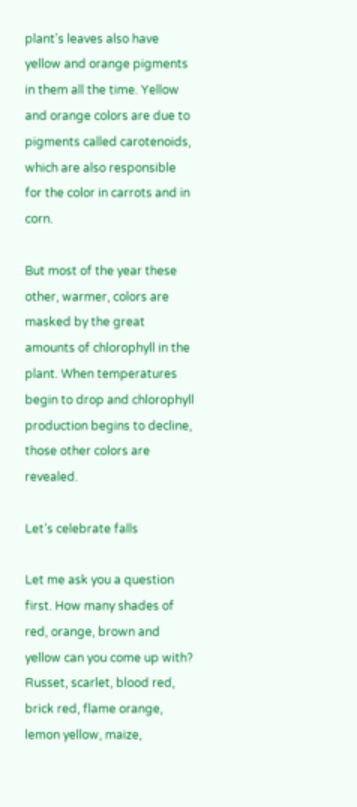plant’s leaves also have yellow and orange pigments in them all the time. Yellow and orange colors are due to pigments called carotenoids, which are also responsible for the color in carrots and in corn.

But most of the year these other, warmer, colors are masked by the great amounts of chlorophyll in the plant. When temperatures begin to drop and chlorophyll production begins to decline, those other colors are revealed.

Let’s celebrate falls

Let me ask you a question first. How many shades of red, orange, brown and yellow can you come up with? Russet, scarlet, blood red, brick red, flame orange, lemon yellow, maize,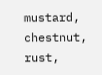mustard, chestnut, rust,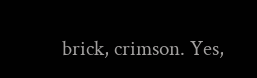brick, crimson. Yes,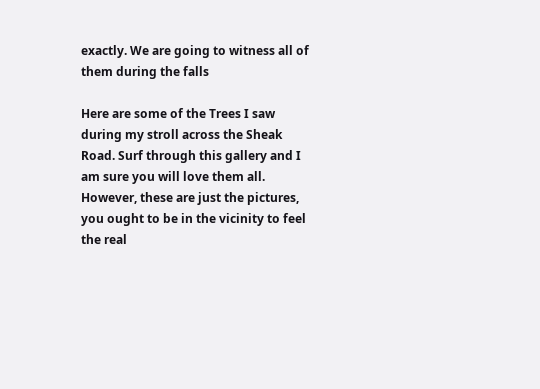exactly. We are going to witness all of them during the falls

Here are some of the Trees I saw during my stroll across the Sheak Road. Surf through this gallery and I am sure you will love them all. However, these are just the pictures, you ought to be in the vicinity to feel the real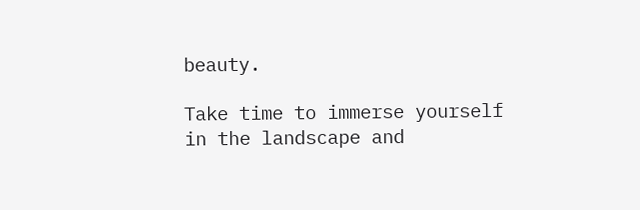beauty.

Take time to immerse yourself in the landscape and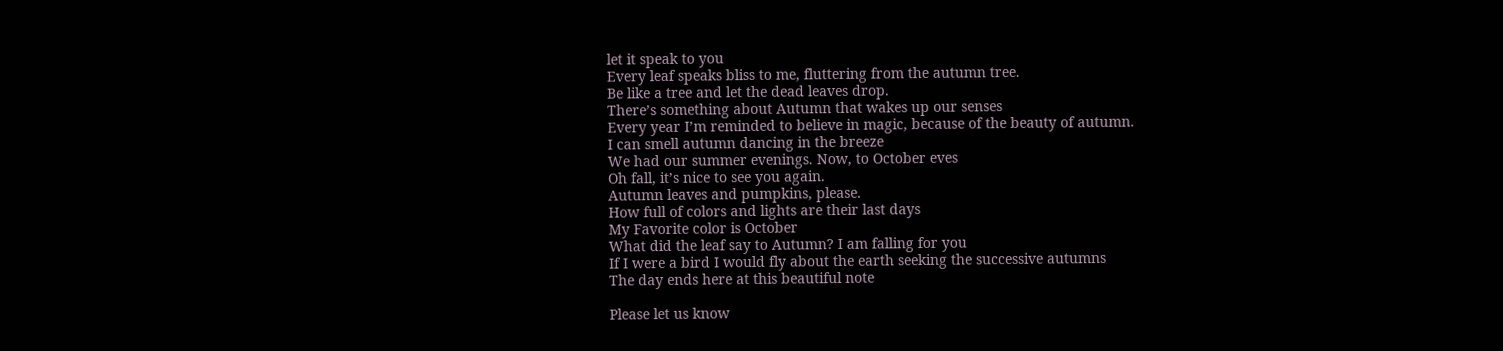let it speak to you
Every leaf speaks bliss to me, fluttering from the autumn tree.
Be like a tree and let the dead leaves drop.
There’s something about Autumn that wakes up our senses
Every year I’m reminded to believe in magic, because of the beauty of autumn.
I can smell autumn dancing in the breeze
We had our summer evenings. Now, to October eves
Oh fall, it’s nice to see you again.
Autumn leaves and pumpkins, please.
How full of colors and lights are their last days
My Favorite color is October
What did the leaf say to Autumn? I am falling for you
If I were a bird I would fly about the earth seeking the successive autumns
The day ends here at this beautiful note

Please let us know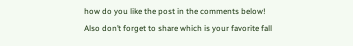how do you like the post in the comments below! Also don’t forget to share which is your favorite fall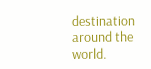destination around the world.